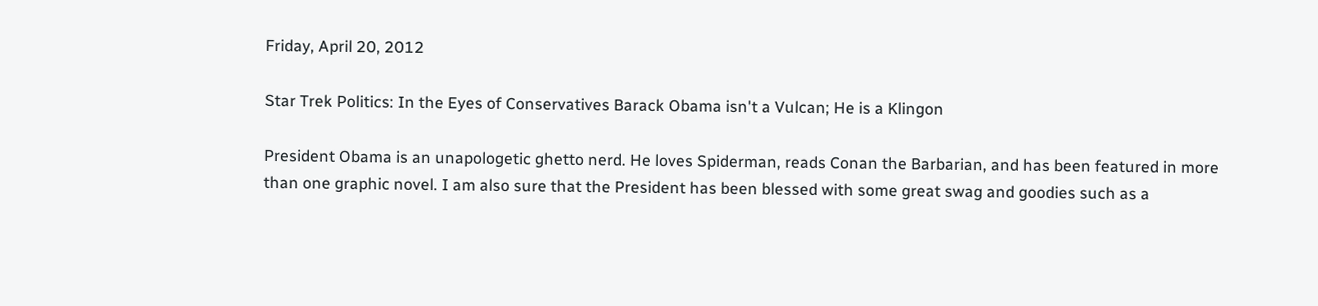Friday, April 20, 2012

Star Trek Politics: In the Eyes of Conservatives Barack Obama isn't a Vulcan; He is a Klingon

President Obama is an unapologetic ghetto nerd. He loves Spiderman, reads Conan the Barbarian, and has been featured in more than one graphic novel. I am also sure that the President has been blessed with some great swag and goodies such as a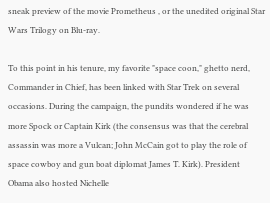sneak preview of the movie Prometheus , or the unedited original Star Wars Trilogy on Blu-ray.

To this point in his tenure, my favorite "space coon," ghetto nerd, Commander in Chief, has been linked with Star Trek on several occasions. During the campaign, the pundits wondered if he was more Spock or Captain Kirk (the consensus was that the cerebral assassin was more a Vulcan; John McCain got to play the role of space cowboy and gun boat diplomat James T. Kirk). President Obama also hosted Nichelle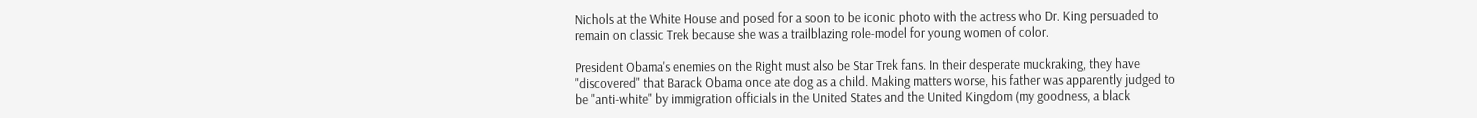Nichols at the White House and posed for a soon to be iconic photo with the actress who Dr. King persuaded to remain on classic Trek because she was a trailblazing role-model for young women of color.

President Obama's enemies on the Right must also be Star Trek fans. In their desperate muckraking, they have "discovered" that Barack Obama once ate dog as a child. Making matters worse, his father was apparently judged to be "anti-white" by immigration officials in the United States and the United Kingdom (my goodness, a black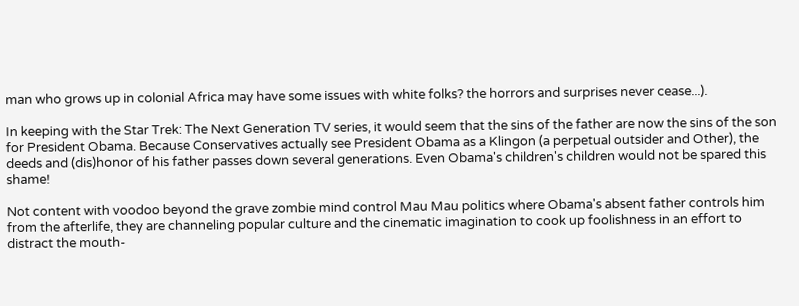man who grows up in colonial Africa may have some issues with white folks? the horrors and surprises never cease...).

In keeping with the Star Trek: The Next Generation TV series, it would seem that the sins of the father are now the sins of the son for President Obama. Because Conservatives actually see President Obama as a Klingon (a perpetual outsider and Other), the deeds and (dis)honor of his father passes down several generations. Even Obama's children's children would not be spared this shame!

Not content with voodoo beyond the grave zombie mind control Mau Mau politics where Obama's absent father controls him from the afterlife, they are channeling popular culture and the cinematic imagination to cook up foolishness in an effort to distract the mouth-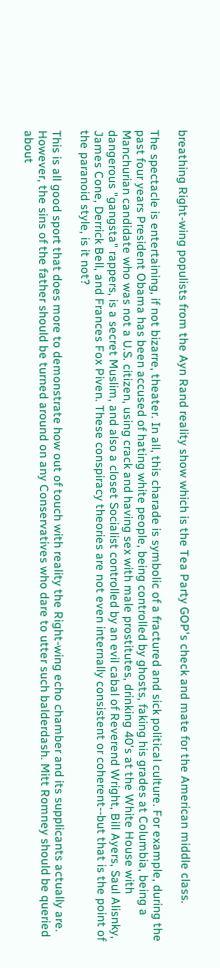breathing Right-wing populists from the Ayn Rand reality show which is the Tea Party GOP's check and mate for the American middle class.

The spectacle is entertaining, if not bizarre, theater. In all, this charade is symbolic of a fractured and sick political culture. For example, during the past four years President Obama has been accused of hating white people, being controlled by ghosts, faking his grades at Columbia, being a Manchurian candidate who was not a U.S. citizen, using crack and having sex with male prostitutes, drinking 40's at the White House with dangerous "gangsta" rappers, is a secret Muslim, and also a closet Socialist controlled by an evil cabal of Reverend Wright, Bill Ayers, Saul Alisnky, James Cone, Derrick Bell, and Frances Fox Piven. These conspiracy theories are not even internally consistent or coherent--but that is the point of the paranoid style, is it not?

This is all good sport that does more to demonstrate how out of touch with reality the Right-wing echo chamber and its supplicants actually are. However, the sins of the father should be turned around on any Conservatives who dare to utter such balderdash. Mitt Romney should be queried about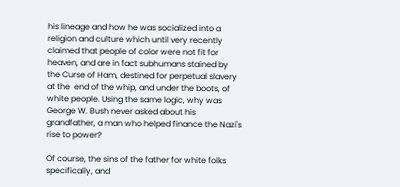his lineage and how he was socialized into a religion and culture which until very recently claimed that people of color were not fit for heaven, and are in fact subhumans stained by the Curse of Ham, destined for perpetual slavery at the  end of the whip, and under the boots, of white people. Using the same logic, why was George W. Bush never asked about his grandfather, a man who helped finance the Nazi's rise to power?

Of course, the sins of the father for white folks specifically, and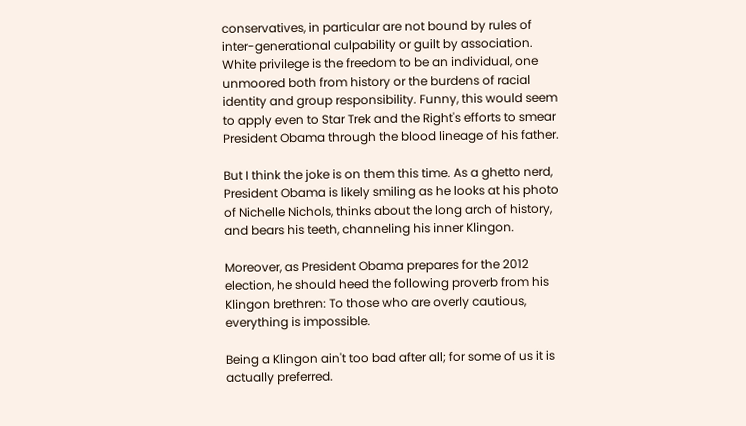conservatives, in particular are not bound by rules of inter-generational culpability or guilt by association. White privilege is the freedom to be an individual, one unmoored both from history or the burdens of racial identity and group responsibility. Funny, this would seem to apply even to Star Trek and the Right's efforts to smear President Obama through the blood lineage of his father.

But I think the joke is on them this time. As a ghetto nerd, President Obama is likely smiling as he looks at his photo of Nichelle Nichols, thinks about the long arch of history, and bears his teeth, channeling his inner Klingon.

Moreover, as President Obama prepares for the 2012 election, he should heed the following proverb from his Klingon brethren: To those who are overly cautious, everything is impossible.

Being a Klingon ain't too bad after all; for some of us it is actually preferred.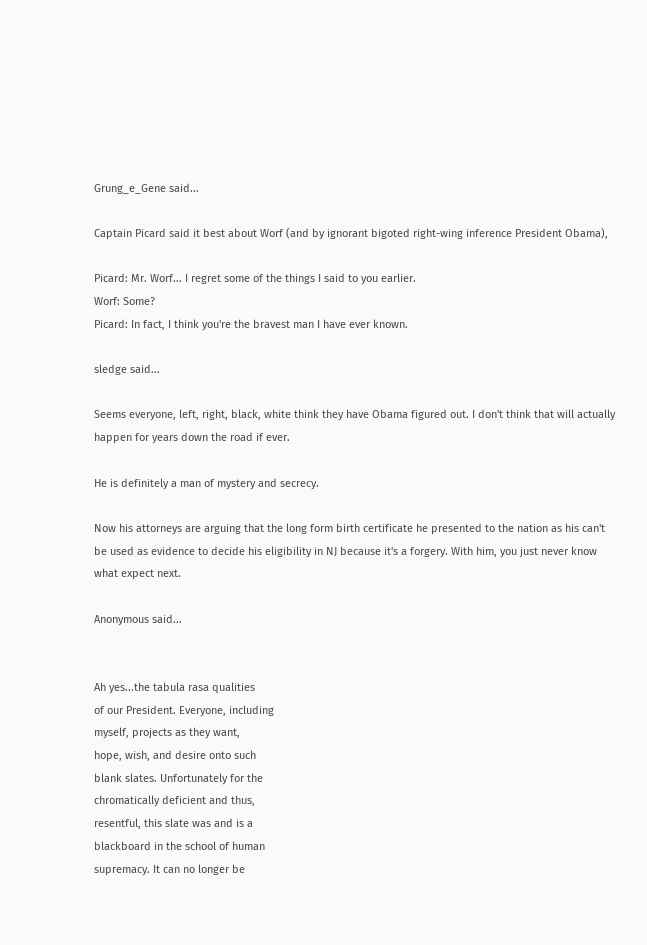Grung_e_Gene said...

Captain Picard said it best about Worf (and by ignorant bigoted right-wing inference President Obama),

Picard: Mr. Worf... I regret some of the things I said to you earlier.
Worf: Some?
Picard: In fact, I think you're the bravest man I have ever known.

sledge said...

Seems everyone, left, right, black, white think they have Obama figured out. I don't think that will actually happen for years down the road if ever.

He is definitely a man of mystery and secrecy.

Now his attorneys are arguing that the long form birth certificate he presented to the nation as his can't be used as evidence to decide his eligibility in NJ because it's a forgery. With him, you just never know what expect next.

Anonymous said...


Ah yes...the tabula rasa qualities
of our President. Everyone, including
myself, projects as they want,
hope, wish, and desire onto such
blank slates. Unfortunately for the
chromatically deficient and thus,
resentful, this slate was and is a
blackboard in the school of human
supremacy. It can no longer be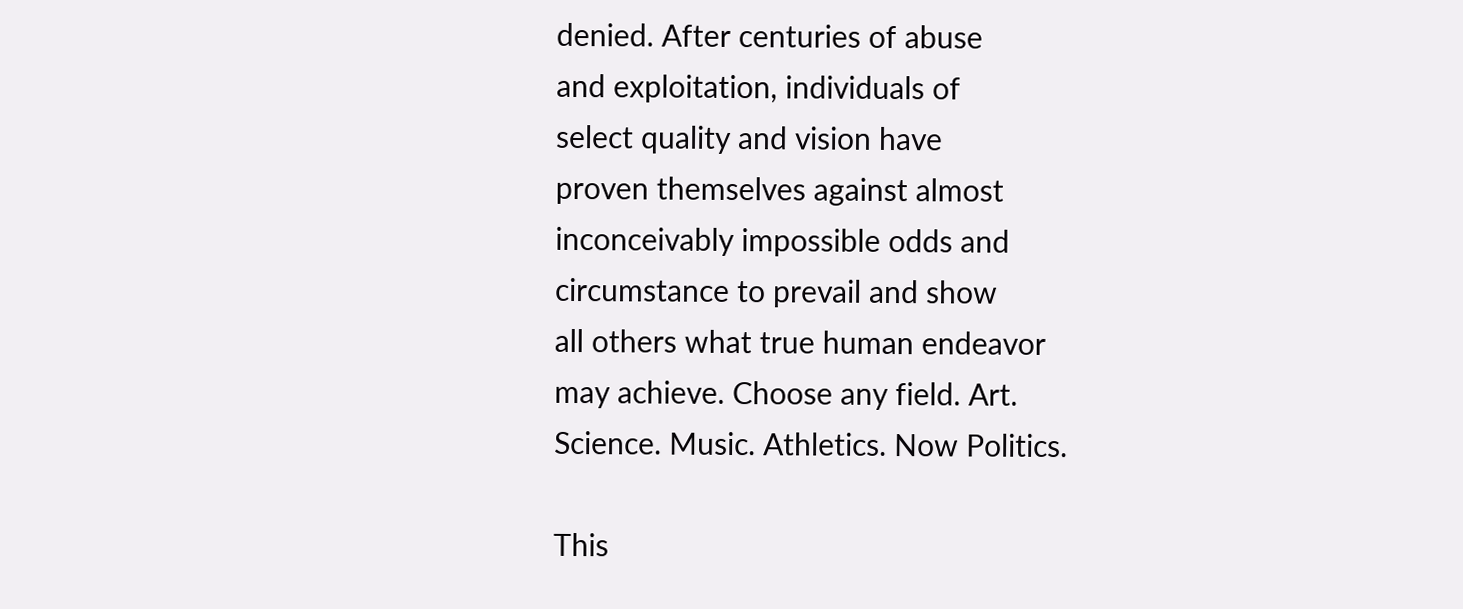denied. After centuries of abuse
and exploitation, individuals of
select quality and vision have
proven themselves against almost
inconceivably impossible odds and
circumstance to prevail and show
all others what true human endeavor
may achieve. Choose any field. Art.
Science. Music. Athletics. Now Politics.

This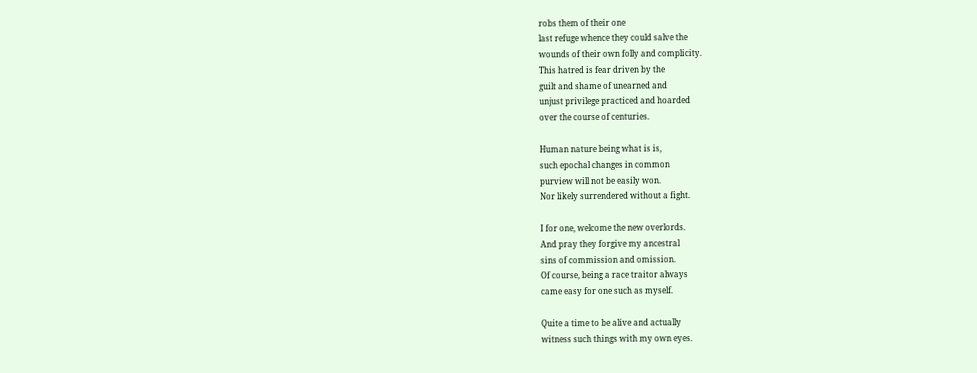robs them of their one
last refuge whence they could salve the
wounds of their own folly and complicity.
This hatred is fear driven by the
guilt and shame of unearned and
unjust privilege practiced and hoarded
over the course of centuries.

Human nature being what is is,
such epochal changes in common
purview will not be easily won.
Nor likely surrendered without a fight.

I for one, welcome the new overlords.
And pray they forgive my ancestral
sins of commission and omission.
Of course, being a race traitor always
came easy for one such as myself.

Quite a time to be alive and actually
witness such things with my own eyes.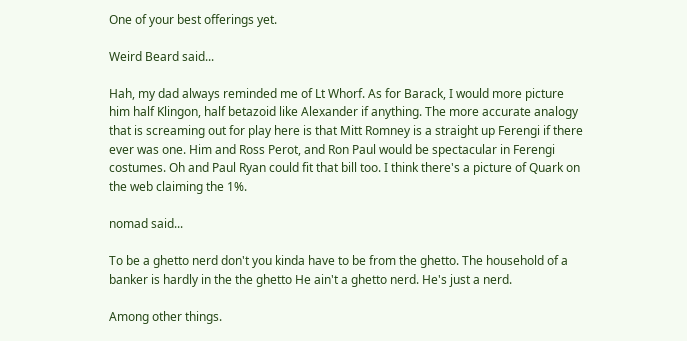One of your best offerings yet.

Weird Beard said...

Hah, my dad always reminded me of Lt Whorf. As for Barack, I would more picture him half Klingon, half betazoid like Alexander if anything. The more accurate analogy that is screaming out for play here is that Mitt Romney is a straight up Ferengi if there ever was one. Him and Ross Perot, and Ron Paul would be spectacular in Ferengi costumes. Oh and Paul Ryan could fit that bill too. I think there's a picture of Quark on the web claiming the 1%.

nomad said...

To be a ghetto nerd don't you kinda have to be from the ghetto. The household of a banker is hardly in the the ghetto He ain't a ghetto nerd. He's just a nerd.

Among other things.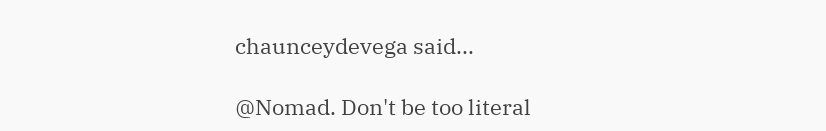chaunceydevega said...

@Nomad. Don't be too literal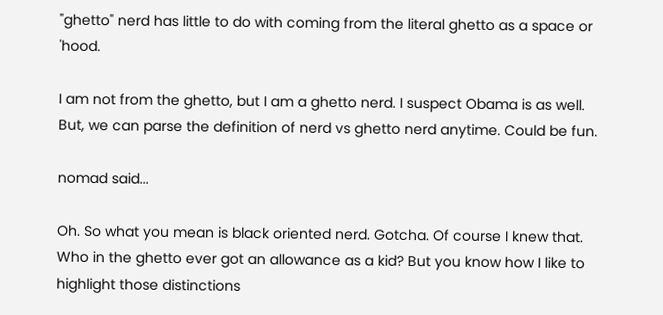"ghetto" nerd has little to do with coming from the literal ghetto as a space or 'hood.

I am not from the ghetto, but I am a ghetto nerd. I suspect Obama is as well. But, we can parse the definition of nerd vs ghetto nerd anytime. Could be fun.

nomad said...

Oh. So what you mean is black oriented nerd. Gotcha. Of course I knew that. Who in the ghetto ever got an allowance as a kid? But you know how I like to highlight those distinctions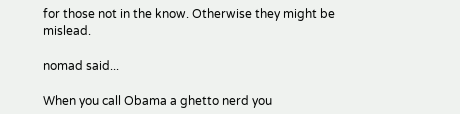for those not in the know. Otherwise they might be mislead.

nomad said...

When you call Obama a ghetto nerd you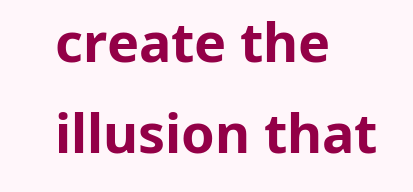create the illusion that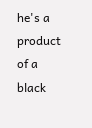he's a product of a black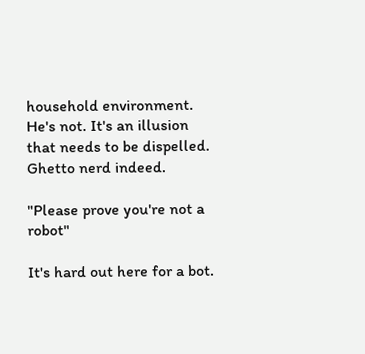household environment. He's not. It's an illusion that needs to be dispelled. Ghetto nerd indeed.

"Please prove you're not a robot"

It's hard out here for a bot.